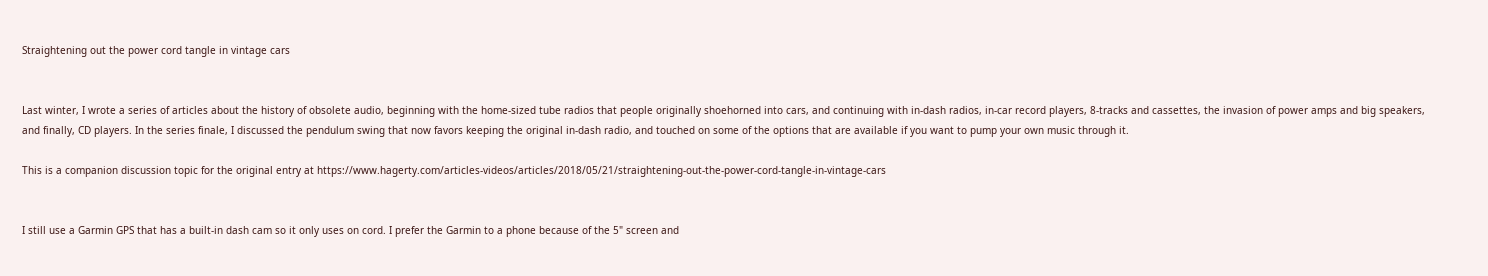Straightening out the power cord tangle in vintage cars


Last winter, I wrote a series of articles about the history of obsolete audio, beginning with the home-sized tube radios that people originally shoehorned into cars, and continuing with in-dash radios, in-car record players, 8-tracks and cassettes, the invasion of power amps and big speakers, and finally, CD players. In the series finale, I discussed the pendulum swing that now favors keeping the original in-dash radio, and touched on some of the options that are available if you want to pump your own music through it.

This is a companion discussion topic for the original entry at https://www.hagerty.com/articles-videos/articles/2018/05/21/straightening-out-the-power-cord-tangle-in-vintage-cars


I still use a Garmin GPS that has a built-in dash cam so it only uses on cord. I prefer the Garmin to a phone because of the 5" screen and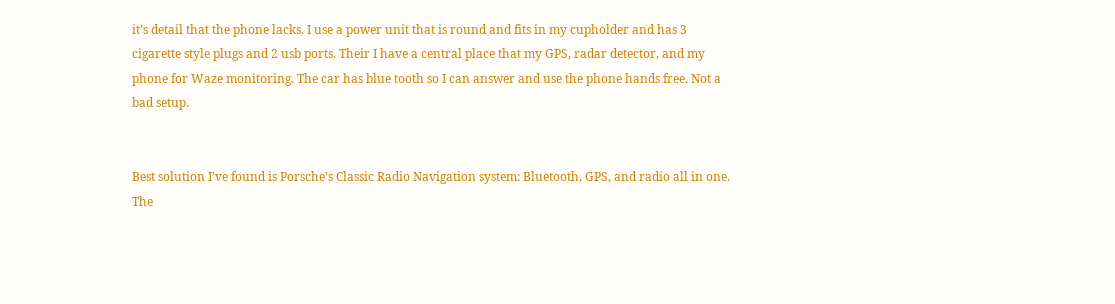it’s detail that the phone lacks. I use a power unit that is round and fits in my cupholder and has 3 cigarette style plugs and 2 usb ports. Their I have a central place that my GPS, radar detector, and my phone for Waze monitoring. The car has blue tooth so I can answer and use the phone hands free. Not a bad setup.


Best solution I’ve found is Porsche’s Classic Radio Navigation system: Bluetooth, GPS, and radio all in one. The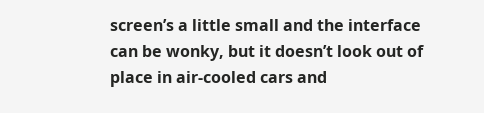screen’s a little small and the interface can be wonky, but it doesn’t look out of place in air-cooled cars and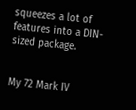squeezes a lot of features into a DIN-sized package.


My 72 Mark IV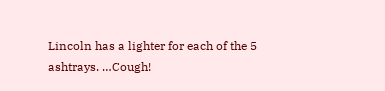Lincoln has a lighter for each of the 5 ashtrays. …Cough!